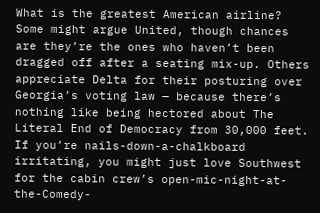What is the greatest American airline? Some might argue United, though chances are they’re the ones who haven’t been dragged off after a seating mix-up. Others appreciate Delta for their posturing over Georgia’s voting law — because there’s nothing like being hectored about The Literal End of Democracy from 30,000 feet. If you’re nails-down-a-chalkboard irritating, you might just love Southwest for the cabin crew’s open-mic-night-at-the-Comedy-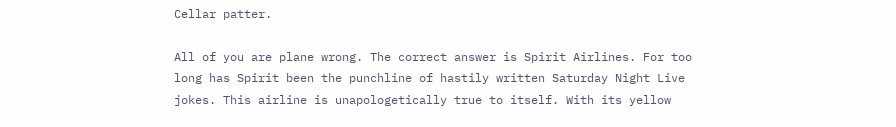Cellar patter.

All of you are plane wrong. The correct answer is Spirit Airlines. For too long has Spirit been the punchline of hastily written Saturday Night Live jokes. This airline is unapologetically true to itself. With its yellow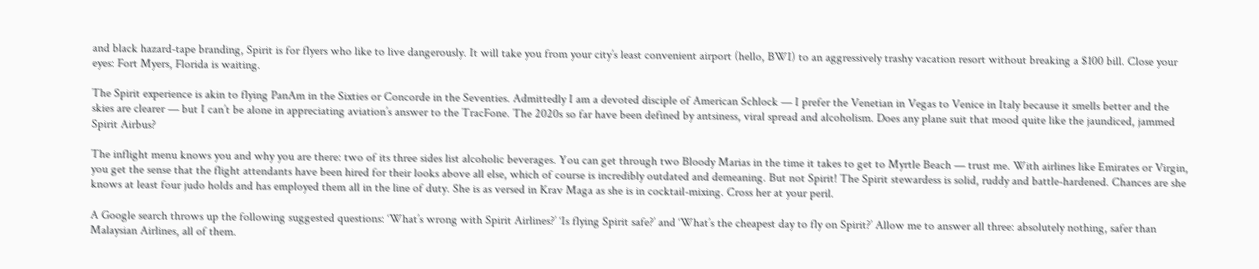and black hazard-tape branding, Spirit is for flyers who like to live dangerously. It will take you from your city’s least convenient airport (hello, BWI) to an aggressively trashy vacation resort without breaking a $100 bill. Close your eyes: Fort Myers, Florida is waiting.

The Spirit experience is akin to flying PanAm in the Sixties or Concorde in the Seventies. Admittedly I am a devoted disciple of American Schlock — I prefer the Venetian in Vegas to Venice in Italy because it smells better and the skies are clearer — but I can’t be alone in appreciating aviation’s answer to the TracFone. The 2020s so far have been defined by antsiness, viral spread and alcoholism. Does any plane suit that mood quite like the jaundiced, jammed Spirit Airbus?

The inflight menu knows you and why you are there: two of its three sides list alcoholic beverages. You can get through two Bloody Marias in the time it takes to get to Myrtle Beach — trust me. With airlines like Emirates or Virgin, you get the sense that the flight attendants have been hired for their looks above all else, which of course is incredibly outdated and demeaning. But not Spirit! The Spirit stewardess is solid, ruddy and battle-hardened. Chances are she knows at least four judo holds and has employed them all in the line of duty. She is as versed in Krav Maga as she is in cocktail-mixing. Cross her at your peril.

A Google search throws up the following suggested questions: ‘What’s wrong with Spirit Airlines?’ ‘Is flying Spirit safe?’ and ‘What’s the cheapest day to fly on Spirit?’ Allow me to answer all three: absolutely nothing, safer than Malaysian Airlines, all of them.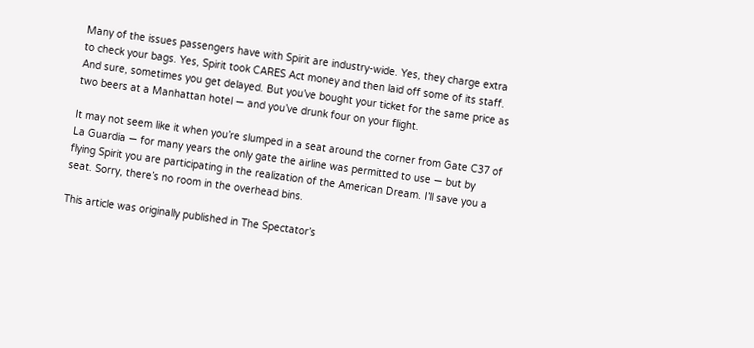Many of the issues passengers have with Spirit are industry-wide. Yes, they charge extra to check your bags. Yes, Spirit took CARES Act money and then laid off some of its staff. And sure, sometimes you get delayed. But you’ve bought your ticket for the same price as two beers at a Manhattan hotel — and you’ve drunk four on your flight.

It may not seem like it when you’re slumped in a seat around the corner from Gate C37 of La Guardia — for many years the only gate the airline was permitted to use — but by flying Spirit you are participating in the realization of the American Dream. I’ll save you a seat. Sorry, there’s no room in the overhead bins.

This article was originally published in The Spectator’s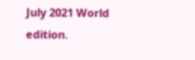July 2021 World edition.